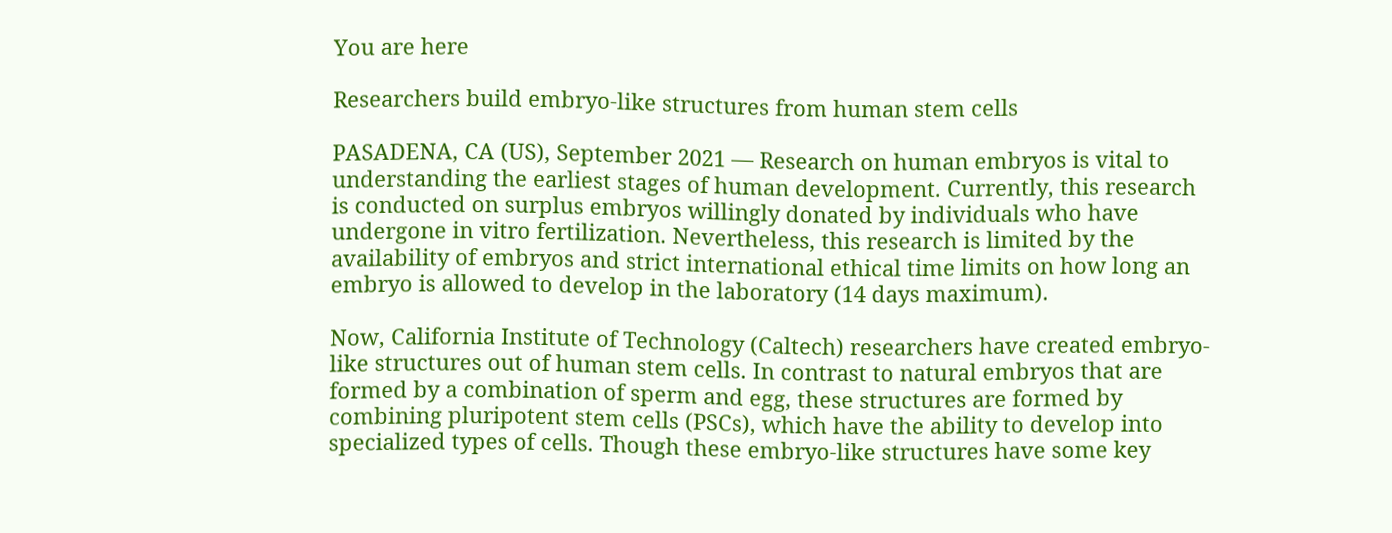You are here

Researchers build embryo-like structures from human stem cells

PASADENA, CA (US), September 2021 — Research on human embryos is vital to understanding the earliest stages of human development. Currently, this research is conducted on surplus embryos willingly donated by individuals who have undergone in vitro fertilization. Nevertheless, this research is limited by the availability of embryos and strict international ethical time limits on how long an embryo is allowed to develop in the laboratory (14 days maximum).

Now, California Institute of Technology (Caltech) researchers have created embryo-like structures out of human stem cells. In contrast to natural embryos that are formed by a combination of sperm and egg, these structures are formed by combining pluripotent stem cells (PSCs), which have the ability to develop into specialized types of cells. Though these embryo-like structures have some key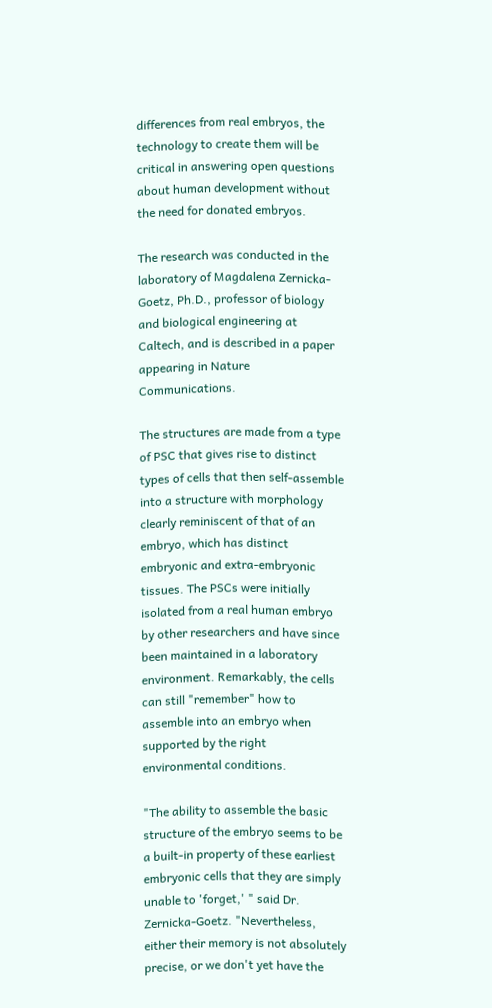differences from real embryos, the technology to create them will be critical in answering open questions about human development without the need for donated embryos.

The research was conducted in the laboratory of Magdalena Zernicka-Goetz, Ph.D., professor of biology and biological engineering at Caltech, and is described in a paper appearing in Nature Communications.

The structures are made from a type of PSC that gives rise to distinct types of cells that then self-assemble into a structure with morphology clearly reminiscent of that of an embryo, which has distinct embryonic and extra-embryonic tissues. The PSCs were initially isolated from a real human embryo by other researchers and have since been maintained in a laboratory environment. Remarkably, the cells can still "remember" how to assemble into an embryo when supported by the right environmental conditions.

"The ability to assemble the basic structure of the embryo seems to be a built-in property of these earliest embryonic cells that they are simply unable to 'forget,' " said Dr.  Zernicka-Goetz. "Nevertheless, either their memory is not absolutely precise, or we don't yet have the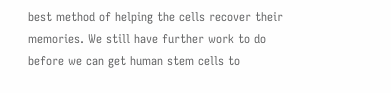best method of helping the cells recover their memories. We still have further work to do before we can get human stem cells to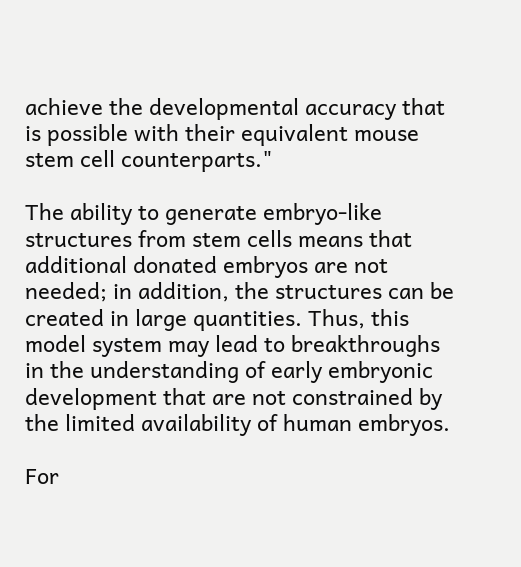achieve the developmental accuracy that is possible with their equivalent mouse stem cell counterparts."

The ability to generate embryo-like structures from stem cells means that additional donated embryos are not needed; in addition, the structures can be created in large quantities. Thus, this model system may lead to breakthroughs in the understanding of early embryonic development that are not constrained by the limited availability of human embryos.

For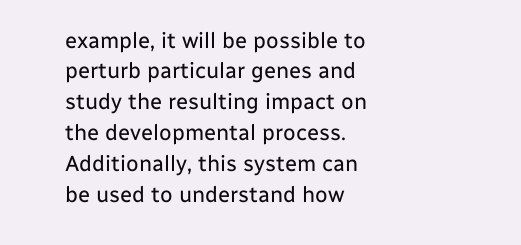example, it will be possible to perturb particular genes and study the resulting impact on the developmental process. Additionally, this system can be used to understand how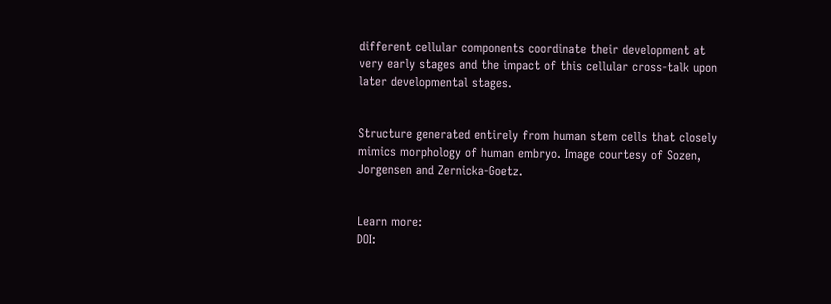different cellular components coordinate their development at very early stages and the impact of this cellular cross-talk upon later developmental stages.


Structure generated entirely from human stem cells that closely mimics morphology of human embryo. Image courtesy of Sozen, Jorgensen and Zernicka-Goetz.


Learn more:
DOI: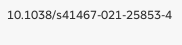10.1038/s41467-021-25853-4